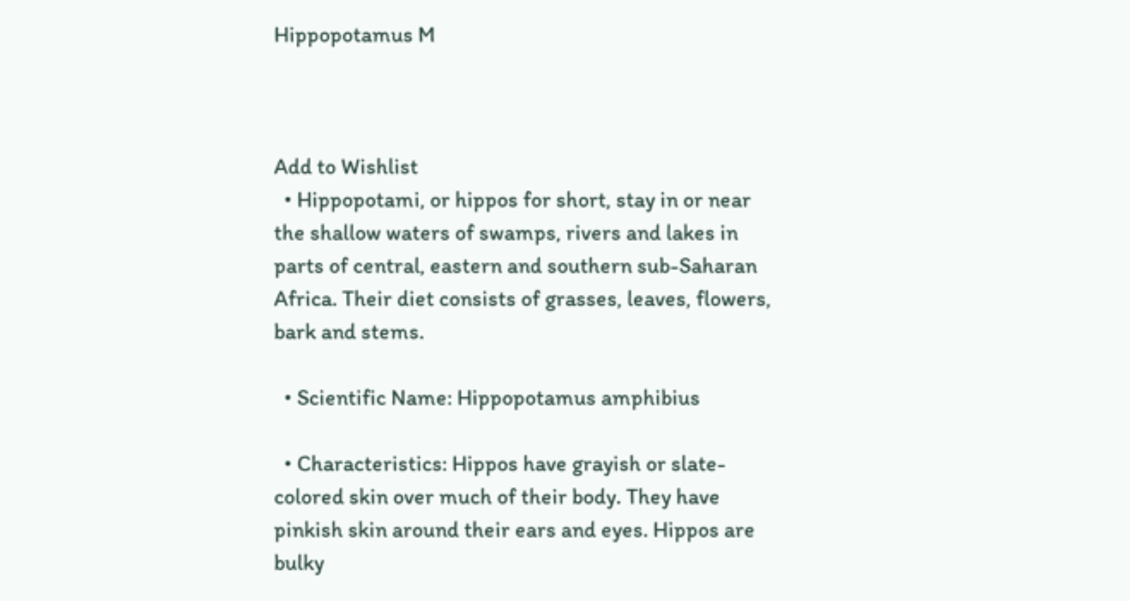Hippopotamus M



Add to Wishlist
  • Hippopotami, or hippos for short, stay in or near the shallow waters of swamps, rivers and lakes in parts of central, eastern and southern sub-Saharan Africa. Their diet consists of grasses, leaves, flowers, bark and stems.

  • Scientific Name: Hippopotamus amphibius

  • Characteristics: Hippos have grayish or slate-colored skin over much of their body. They have pinkish skin around their ears and eyes. Hippos are bulky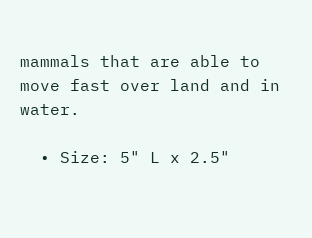mammals that are able to move fast over land and in water.

  • Size: 5" L x 2.5"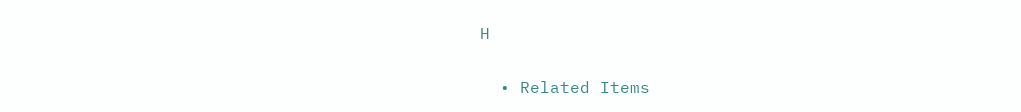H

  • Related Items